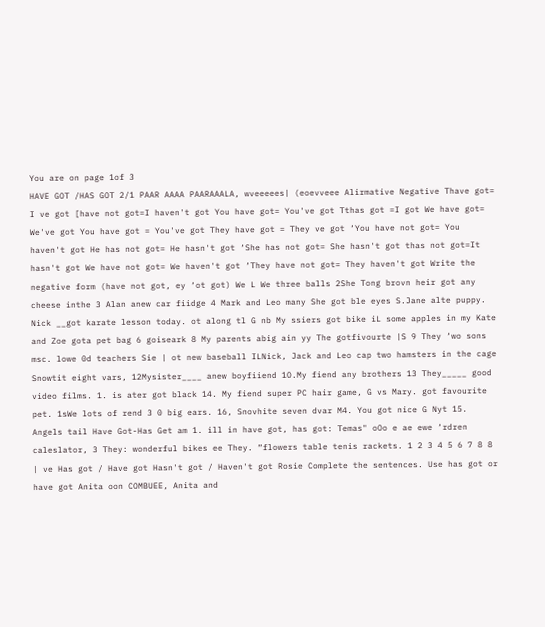You are on page 1of 3
HAVE GOT /HAS GOT 2/1 PAAR AAAA PAARAAALA, wveeeees| (eoevveee Alirmative Negative Thave got= I ve got [have not got=I haven't got You have got= You've got Tthas got =I got We have got= We've got You have got = You've got They have got = They ve got ‘You have not got= You haven't got He has not got= He hasn't got ‘She has not got= She hasn't got thas not got=It hasn't got We have not got= We haven't got ‘They have not got= They haven't got Write the negative form (have not got, ey ‘ot got) We L We three balls 2She Tong brovn heir got any cheese inthe 3 Alan anew car fiidge 4 Mark and Leo many She got ble eyes S.Jane alte puppy. Nick __got karate lesson today. ot along tl G nb My ssiers got bike iL some apples in my Kate and Zoe gota pet bag 6 goiseark 8 My parents abig ain yy The gotfivourte |S 9 They ‘wo sons msc. lowe 0d teachers Sie | ot new baseball ILNick, Jack and Leo cap two hamsters in the cage Snowtit eight vars, 12Mysister____ anew boyfiiend 1O.My fiend any brothers 13 They_____ good video films. 1. is ater got black 14. My fiend super PC hair game, G vs Mary. got favourite pet. 1sWe lots of rend 3 0 big ears. 16, Snovhite seven dvar M4. You got nice G Nyt 15. Angels tail Have Got-Has Get am 1. ill in have got, has got: Temas" oOo e ae ewe ‘rdren caleslator, 3 They: wonderful bikes ee They. “flowers table tenis rackets. 1 2 3 4 5 6 7 8 8 | ve Has got / Have got Hasn't got / Haven't got Rosie Complete the sentences. Use has got or have got Anita oon COMBUEE, Anita and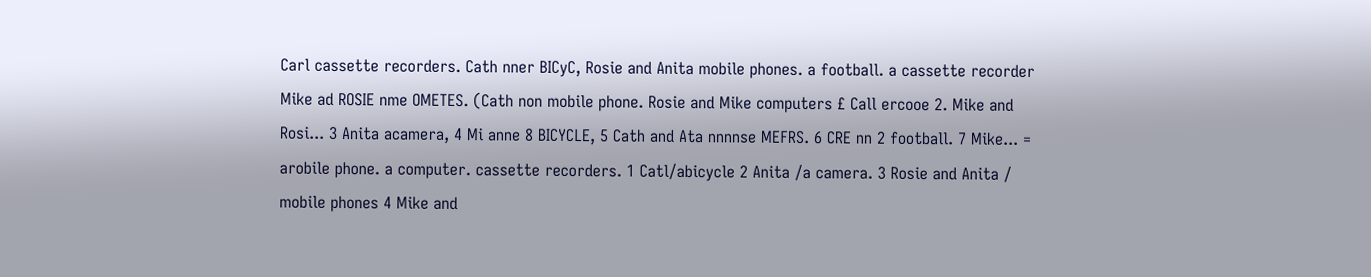Carl cassette recorders. Cath nner BICyC, Rosie and Anita mobile phones. a football. a cassette recorder Mike ad ROSIE nme OMETES. (Cath non mobile phone. Rosie and Mike computers £ Call ercooe 2. Mike and Rosi... 3 Anita acamera, 4 Mi anne 8 BICYCLE, 5 Cath and Ata nnnnse MEFRS. 6 CRE nn 2 football. 7 Mike... = arobile phone. a computer. cassette recorders. 1 Catl/abicycle 2 Anita /a camera. 3 Rosie and Anita / mobile phones 4 Mike and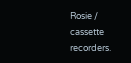Rosie / cassette recorders.